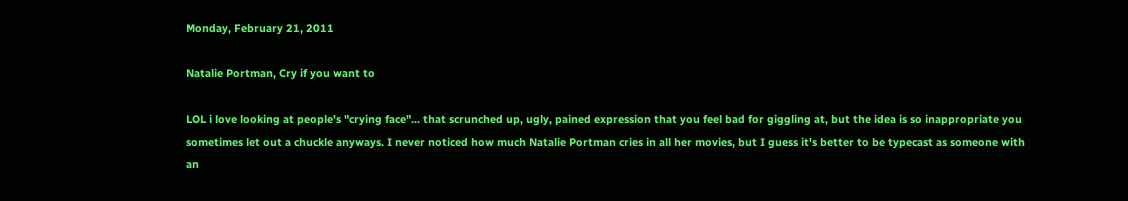Monday, February 21, 2011

Natalie Portman, Cry if you want to

LOL i love looking at people's "crying face"... that scrunched up, ugly, pained expression that you feel bad for giggling at, but the idea is so inappropriate you sometimes let out a chuckle anyways. I never noticed how much Natalie Portman cries in all her movies, but I guess it's better to be typecast as someone with an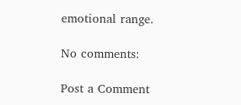emotional range.

No comments:

Post a Comment